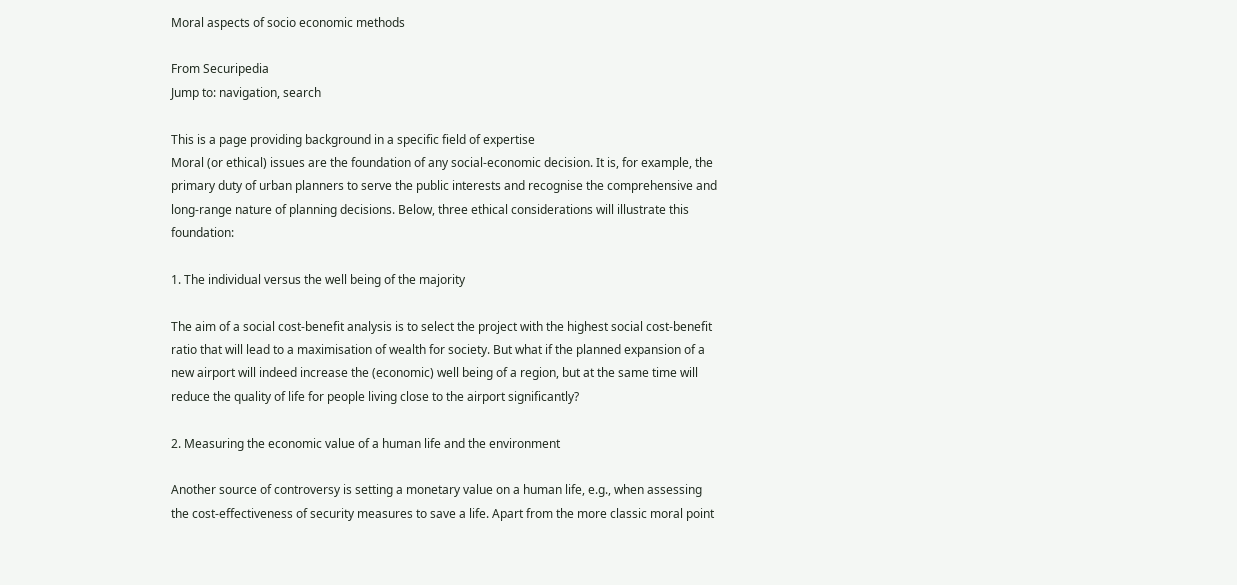Moral aspects of socio economic methods

From Securipedia
Jump to: navigation, search

This is a page providing background in a specific field of expertise
Moral (or ethical) issues are the foundation of any social-economic decision. It is, for example, the primary duty of urban planners to serve the public interests and recognise the comprehensive and long-range nature of planning decisions. Below, three ethical considerations will illustrate this foundation:

1. The individual versus the well being of the majority

The aim of a social cost-benefit analysis is to select the project with the highest social cost-benefit ratio that will lead to a maximisation of wealth for society. But what if the planned expansion of a new airport will indeed increase the (economic) well being of a region, but at the same time will reduce the quality of life for people living close to the airport significantly?

2. Measuring the economic value of a human life and the environment

Another source of controversy is setting a monetary value on a human life, e.g., when assessing the cost-effectiveness of security measures to save a life. Apart from the more classic moral point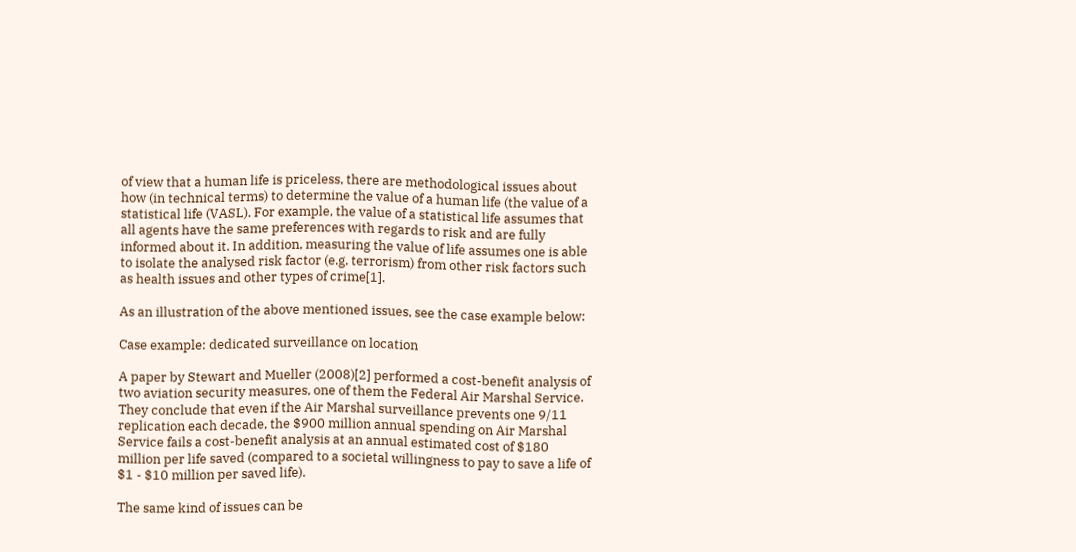of view that a human life is priceless, there are methodological issues about how (in technical terms) to determine the value of a human life (the value of a statistical life (VASL). For example, the value of a statistical life assumes that all agents have the same preferences with regards to risk and are fully informed about it. In addition, measuring the value of life assumes one is able to isolate the analysed risk factor (e.g. terrorism) from other risk factors such as health issues and other types of crime[1].

As an illustration of the above mentioned issues, see the case example below:

Case example: dedicated surveillance on location

A paper by Stewart and Mueller (2008)[2] performed a cost-benefit analysis of two aviation security measures, one of them the Federal Air Marshal Service. They conclude that even if the Air Marshal surveillance prevents one 9/11 replication each decade, the $900 million annual spending on Air Marshal Service fails a cost-benefit analysis at an annual estimated cost of $180 million per life saved (compared to a societal willingness to pay to save a life of $1 - $10 million per saved life).

The same kind of issues can be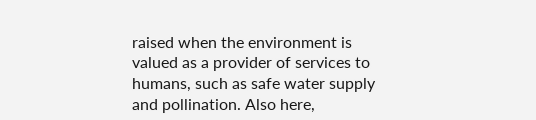raised when the environment is valued as a provider of services to humans, such as safe water supply and pollination. Also here,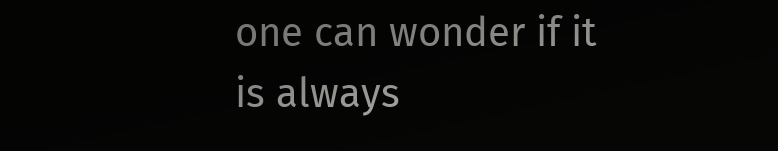one can wonder if it is always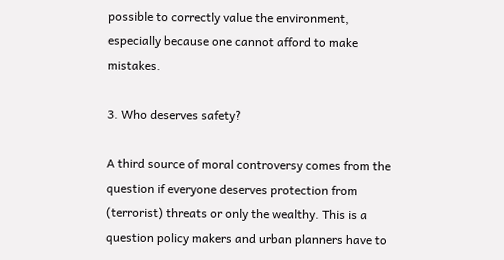possible to correctly value the environment, especially because one cannot afford to make mistakes.

3. Who deserves safety?

A third source of moral controversy comes from the question if everyone deserves protection from (terrorist) threats or only the wealthy. This is a question policy makers and urban planners have to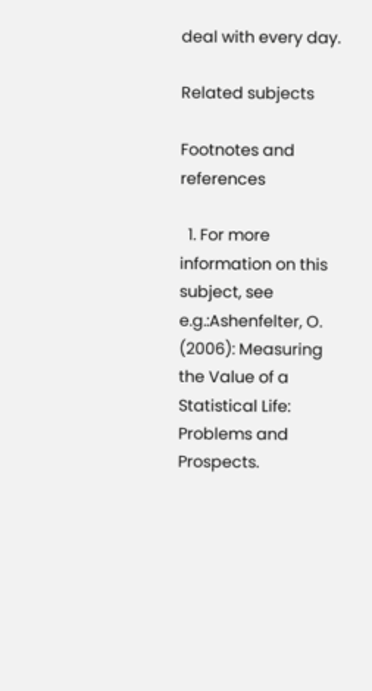deal with every day.

Related subjects

Footnotes and references

  1. For more information on this subject, see e.g.:Ashenfelter, O. (2006): Measuring the Value of a Statistical Life: Problems and Prospects.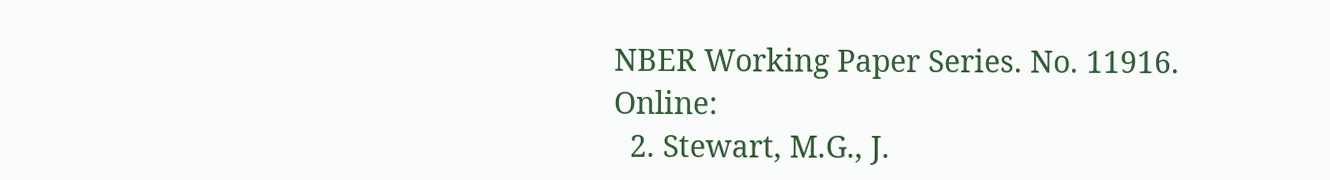NBER Working Paper Series. No. 11916. Online:
  2. Stewart, M.G., J.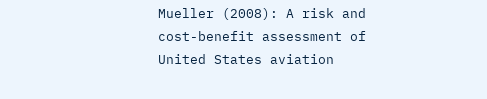Mueller (2008): A risk and cost-benefit assessment of United States aviation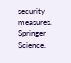security measures. Springer Science.